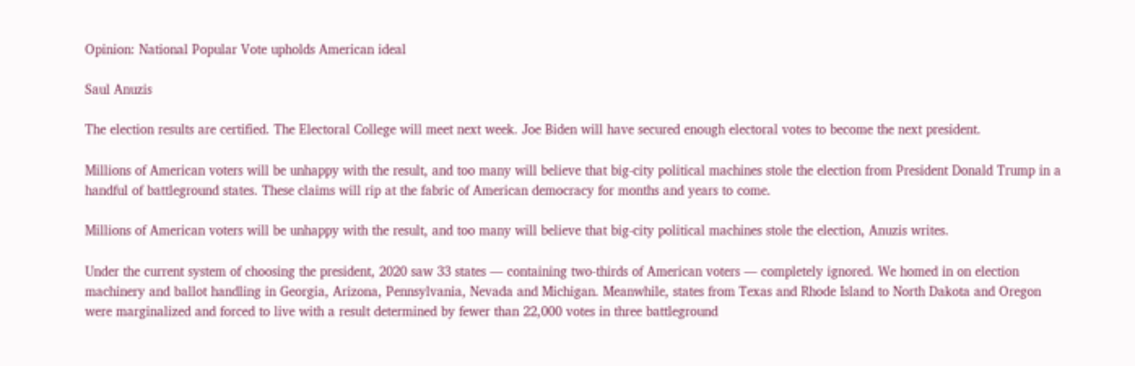Opinion: National Popular Vote upholds American ideal

Saul Anuzis

The election results are certified. The Electoral College will meet next week. Joe Biden will have secured enough electoral votes to become the next president.

Millions of American voters will be unhappy with the result, and too many will believe that big-city political machines stole the election from President Donald Trump in a handful of battleground states. These claims will rip at the fabric of American democracy for months and years to come.

Millions of American voters will be unhappy with the result, and too many will believe that big-city political machines stole the election, Anuzis writes.

Under the current system of choosing the president, 2020 saw 33 states — containing two-thirds of American voters — completely ignored. We homed in on election machinery and ballot handling in Georgia, Arizona, Pennsylvania, Nevada and Michigan. Meanwhile, states from Texas and Rhode Island to North Dakota and Oregon were marginalized and forced to live with a result determined by fewer than 22,000 votes in three battleground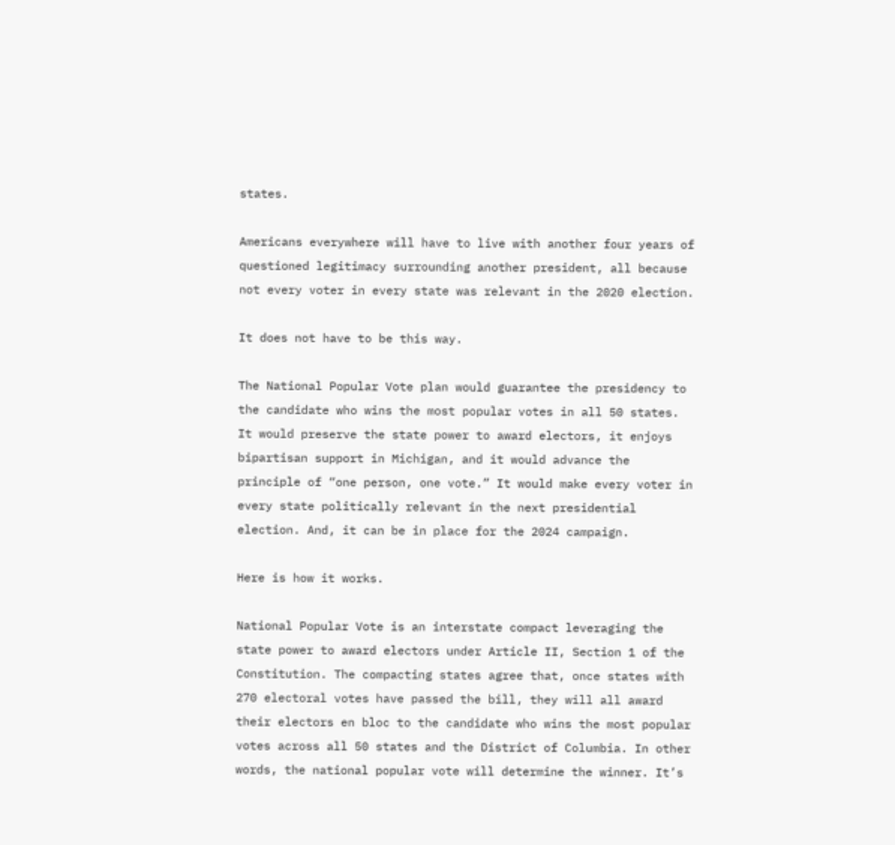states.

Americans everywhere will have to live with another four years of questioned legitimacy surrounding another president, all because not every voter in every state was relevant in the 2020 election.

It does not have to be this way.

The National Popular Vote plan would guarantee the presidency to the candidate who wins the most popular votes in all 50 states. It would preserve the state power to award electors, it enjoys bipartisan support in Michigan, and it would advance the principle of “one person, one vote.” It would make every voter in every state politically relevant in the next presidential election. And, it can be in place for the 2024 campaign.

Here is how it works.

National Popular Vote is an interstate compact leveraging the state power to award electors under Article II, Section 1 of the Constitution. The compacting states agree that, once states with 270 electoral votes have passed the bill, they will all award their electors en bloc to the candidate who wins the most popular votes across all 50 states and the District of Columbia. In other words, the national popular vote will determine the winner. It’s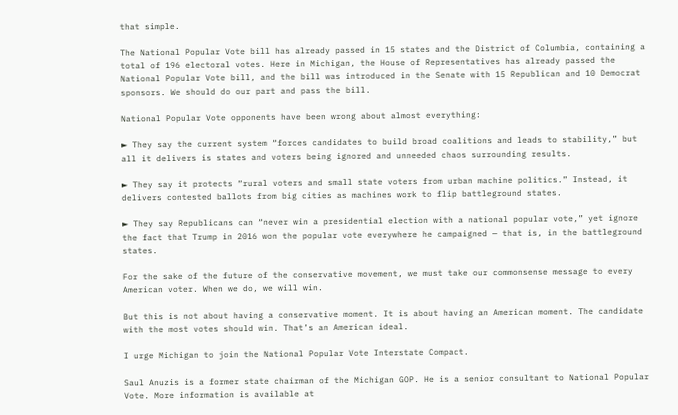that simple.

The National Popular Vote bill has already passed in 15 states and the District of Columbia, containing a total of 196 electoral votes. Here in Michigan, the House of Representatives has already passed the National Popular Vote bill, and the bill was introduced in the Senate with 15 Republican and 10 Democrat sponsors. We should do our part and pass the bill.

National Popular Vote opponents have been wrong about almost everything:

► They say the current system “forces candidates to build broad coalitions and leads to stability,” but all it delivers is states and voters being ignored and unneeded chaos surrounding results.

► They say it protects “rural voters and small state voters from urban machine politics.” Instead, it delivers contested ballots from big cities as machines work to flip battleground states.

► They say Republicans can “never win a presidential election with a national popular vote,” yet ignore the fact that Trump in 2016 won the popular vote everywhere he campaigned — that is, in the battleground states.

For the sake of the future of the conservative movement, we must take our commonsense message to every American voter. When we do, we will win.

But this is not about having a conservative moment. It is about having an American moment. The candidate with the most votes should win. That’s an American ideal.

I urge Michigan to join the National Popular Vote Interstate Compact.

Saul Anuzis is a former state chairman of the Michigan GOP. He is a senior consultant to National Popular Vote. More information is available at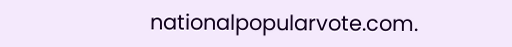nationalpopularvote.com.